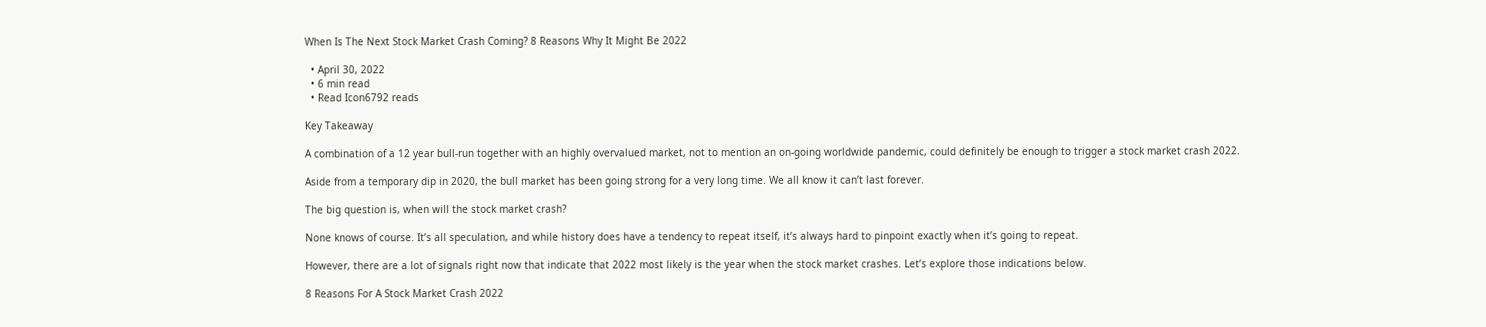When Is The Next Stock Market Crash Coming? 8 Reasons Why It Might Be 2022

  • April 30, 2022
  • 6 min read
  • Read Icon6792 reads

Key Takeaway

A combination of a 12 year bull-run together with an highly overvalued market, not to mention an on-going worldwide pandemic, could definitely be enough to trigger a stock market crash 2022.

Aside from a temporary dip in 2020, the bull market has been going strong for a very long time. We all know it can’t last forever.

The big question is, when will the stock market crash?

None knows of course. It’s all speculation, and while history does have a tendency to repeat itself, it’s always hard to pinpoint exactly when it’s going to repeat.

However, there are a lot of signals right now that indicate that 2022 most likely is the year when the stock market crashes. Let’s explore those indications below.

8 Reasons For A Stock Market Crash 2022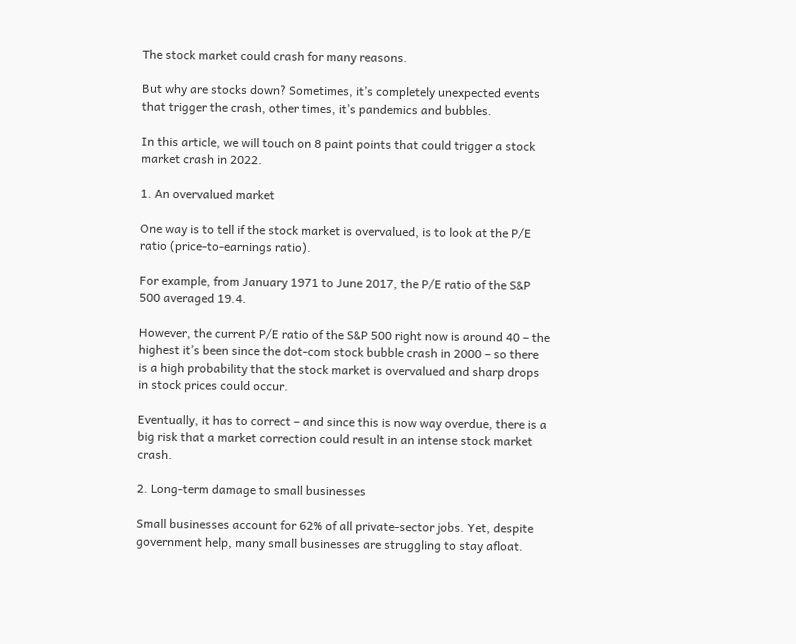The stock market could crash for many reasons.

But why are stocks down? Sometimes, it’s completely unexpected events that trigger the crash, other times, it’s pandemics and bubbles.

In this article, we will touch on 8 paint points that could trigger a stock market crash in 2022.

1. An overvalued market

One way is to tell if the stock market is overvalued, is to look at the P/E ratio (price-to-earnings ratio).

For example, from January 1971 to June 2017, the P/E ratio of the S&P 500 averaged 19.4.

However, the current P/E ratio of the S&P 500 right now is around 40 – the highest it’s been since the dot-com stock bubble crash in 2000 – so there is a high probability that the stock market is overvalued and sharp drops in stock prices could occur.

Eventually, it has to correct – and since this is now way overdue, there is a big risk that a market correction could result in an intense stock market crash.

2. Long-term damage to small businesses

Small businesses account for 62% of all private-sector jobs. Yet, despite government help, many small businesses are struggling to stay afloat.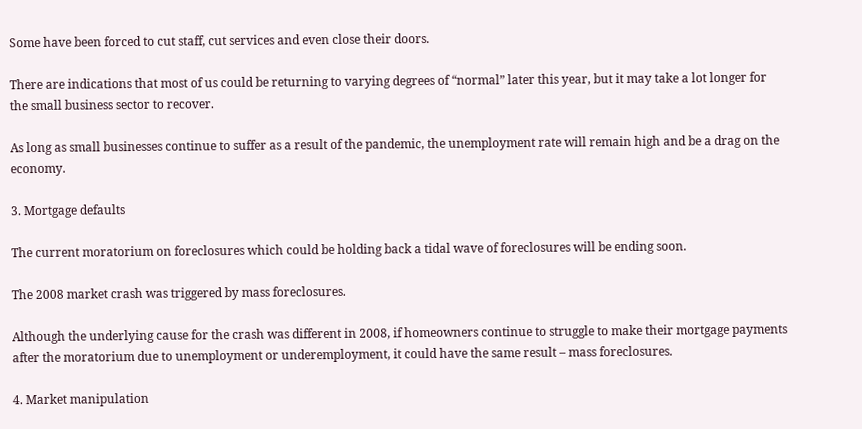Some have been forced to cut staff, cut services and even close their doors.

There are indications that most of us could be returning to varying degrees of “normal” later this year, but it may take a lot longer for the small business sector to recover.

As long as small businesses continue to suffer as a result of the pandemic, the unemployment rate will remain high and be a drag on the economy.

3. Mortgage defaults

The current moratorium on foreclosures which could be holding back a tidal wave of foreclosures will be ending soon.

The 2008 market crash was triggered by mass foreclosures.

Although the underlying cause for the crash was different in 2008, if homeowners continue to struggle to make their mortgage payments after the moratorium due to unemployment or underemployment, it could have the same result – mass foreclosures.

4. Market manipulation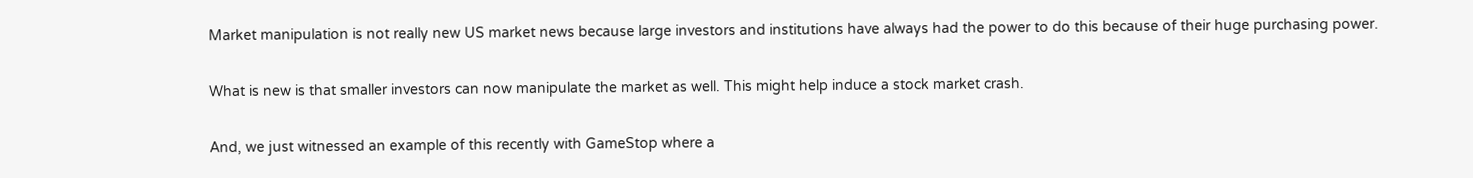Market manipulation is not really new US market news because large investors and institutions have always had the power to do this because of their huge purchasing power.

What is new is that smaller investors can now manipulate the market as well. This might help induce a stock market crash.

And, we just witnessed an example of this recently with GameStop where a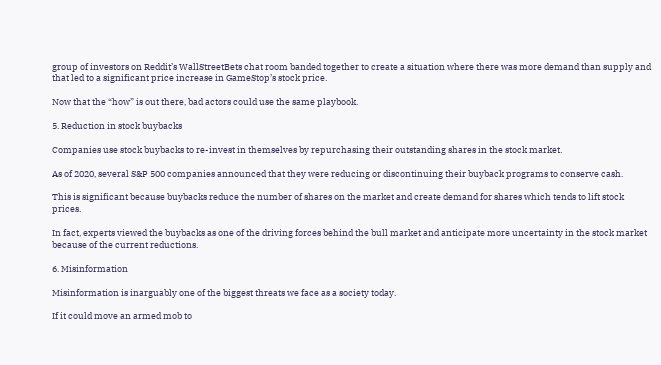group of investors on Reddit’s WallStreetBets chat room banded together to create a situation where there was more demand than supply and that led to a significant price increase in GameStop’s stock price.

Now that the “how” is out there, bad actors could use the same playbook.

5. Reduction in stock buybacks

Companies use stock buybacks to re-invest in themselves by repurchasing their outstanding shares in the stock market.

As of 2020, several S&P 500 companies announced that they were reducing or discontinuing their buyback programs to conserve cash.

This is significant because buybacks reduce the number of shares on the market and create demand for shares which tends to lift stock prices.

In fact, experts viewed the buybacks as one of the driving forces behind the bull market and anticipate more uncertainty in the stock market because of the current reductions.

6. Misinformation

Misinformation is inarguably one of the biggest threats we face as a society today.

If it could move an armed mob to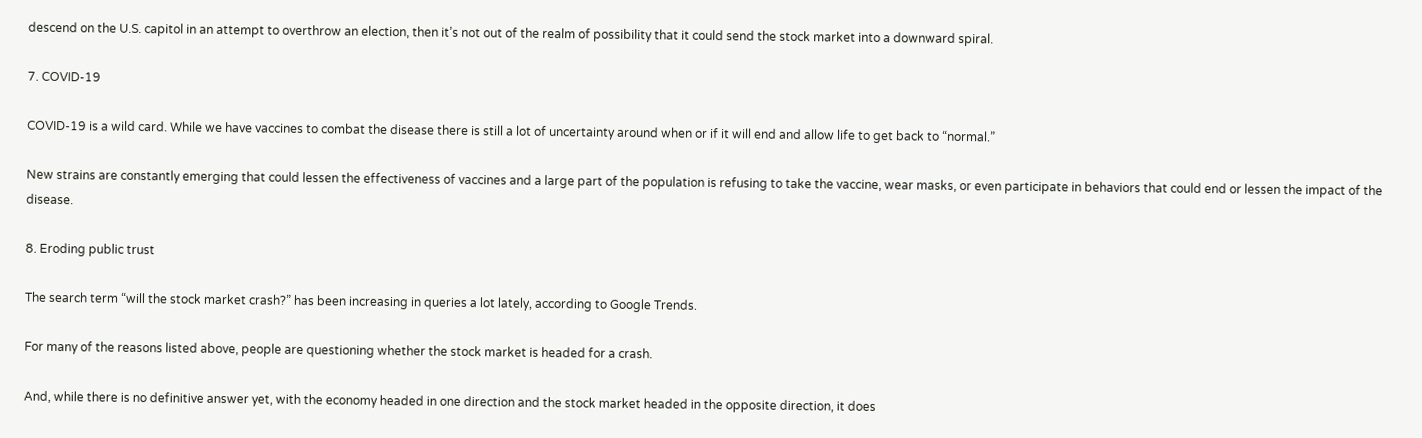descend on the U.S. capitol in an attempt to overthrow an election, then it’s not out of the realm of possibility that it could send the stock market into a downward spiral.

7. COVID-19

COVID-19 is a wild card. While we have vaccines to combat the disease there is still a lot of uncertainty around when or if it will end and allow life to get back to “normal.”

New strains are constantly emerging that could lessen the effectiveness of vaccines and a large part of the population is refusing to take the vaccine, wear masks, or even participate in behaviors that could end or lessen the impact of the disease.

8. Eroding public trust

The search term “will the stock market crash?” has been increasing in queries a lot lately, according to Google Trends.

For many of the reasons listed above, people are questioning whether the stock market is headed for a crash.

And, while there is no definitive answer yet, with the economy headed in one direction and the stock market headed in the opposite direction, it does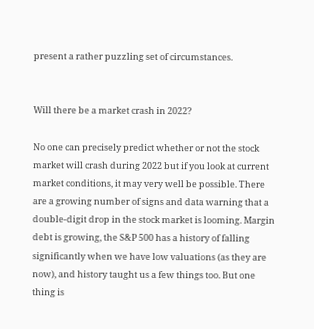present a rather puzzling set of circumstances.


Will there be a market crash in 2022?

No one can precisely predict whether or not the stock market will crash during 2022 but if you look at current market conditions, it may very well be possible. There are a growing number of signs and data warning that a double-digit drop in the stock market is looming. Margin debt is growing, the S&P 500 has a history of falling significantly when we have low valuations (as they are now), and history taught us a few things too. But one thing is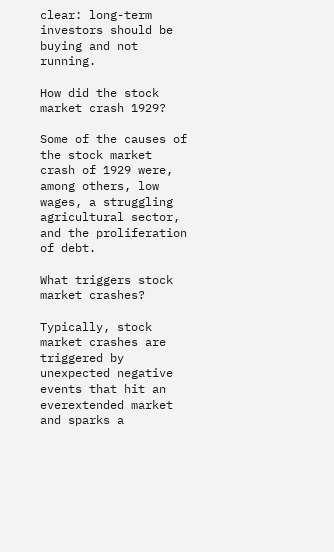clear: long-term investors should be buying and not running.

How did the stock market crash 1929?

Some of the causes of the stock market crash of 1929 were, among others, low wages, a struggling agricultural sector, and the proliferation of debt.

What triggers stock market crashes?

Typically, stock market crashes are triggered by unexpected negative events that hit an everextended market and sparks a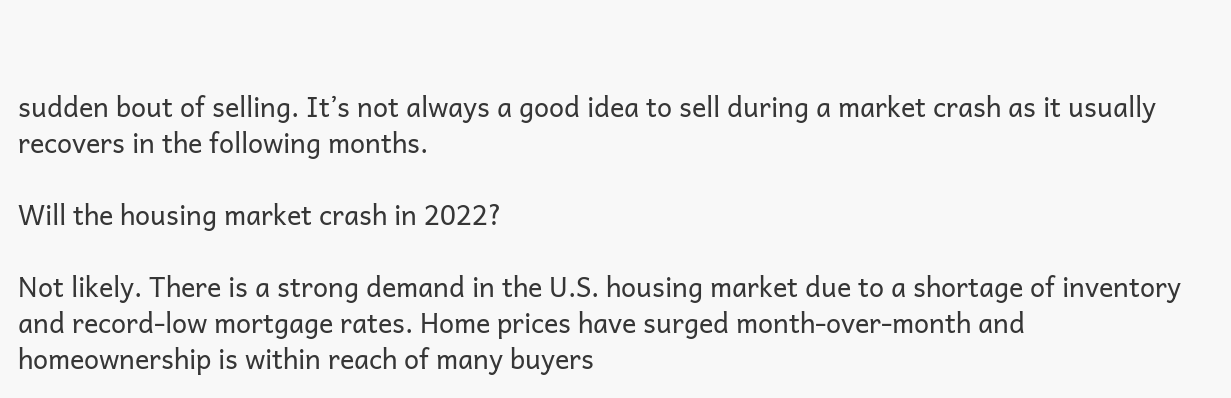sudden bout of selling. It’s not always a good idea to sell during a market crash as it usually recovers in the following months.

Will the housing market crash in 2022?

Not likely. There is a strong demand in the U.S. housing market due to a shortage of inventory and record-low mortgage rates. Home prices have surged month-over-month and homeownership is within reach of many buyers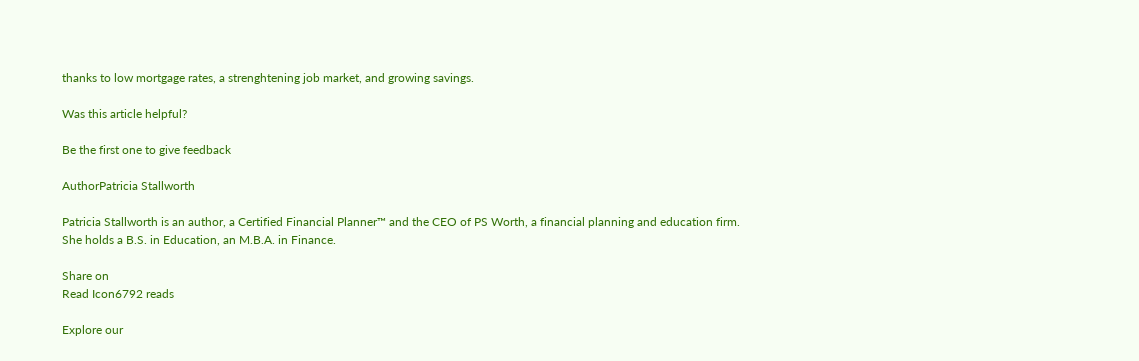thanks to low mortgage rates, a strenghtening job market, and growing savings.

Was this article helpful?

Be the first one to give feedback

AuthorPatricia Stallworth

Patricia Stallworth is an author, a Certified Financial Planner™ and the CEO of PS Worth, a financial planning and education firm. She holds a B.S. in Education, an M.B.A. in Finance.

Share on
Read Icon6792 reads

Explore our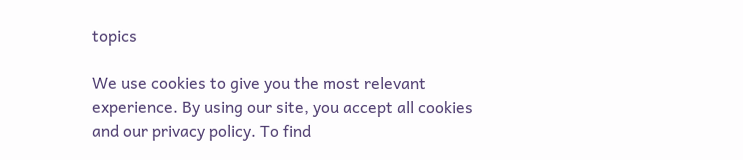topics

We use cookies to give you the most relevant experience. By using our site, you accept all cookies and our privacy policy. To find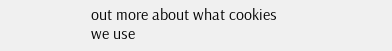out more about what cookies we use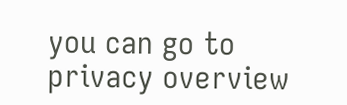you can go to privacy overview